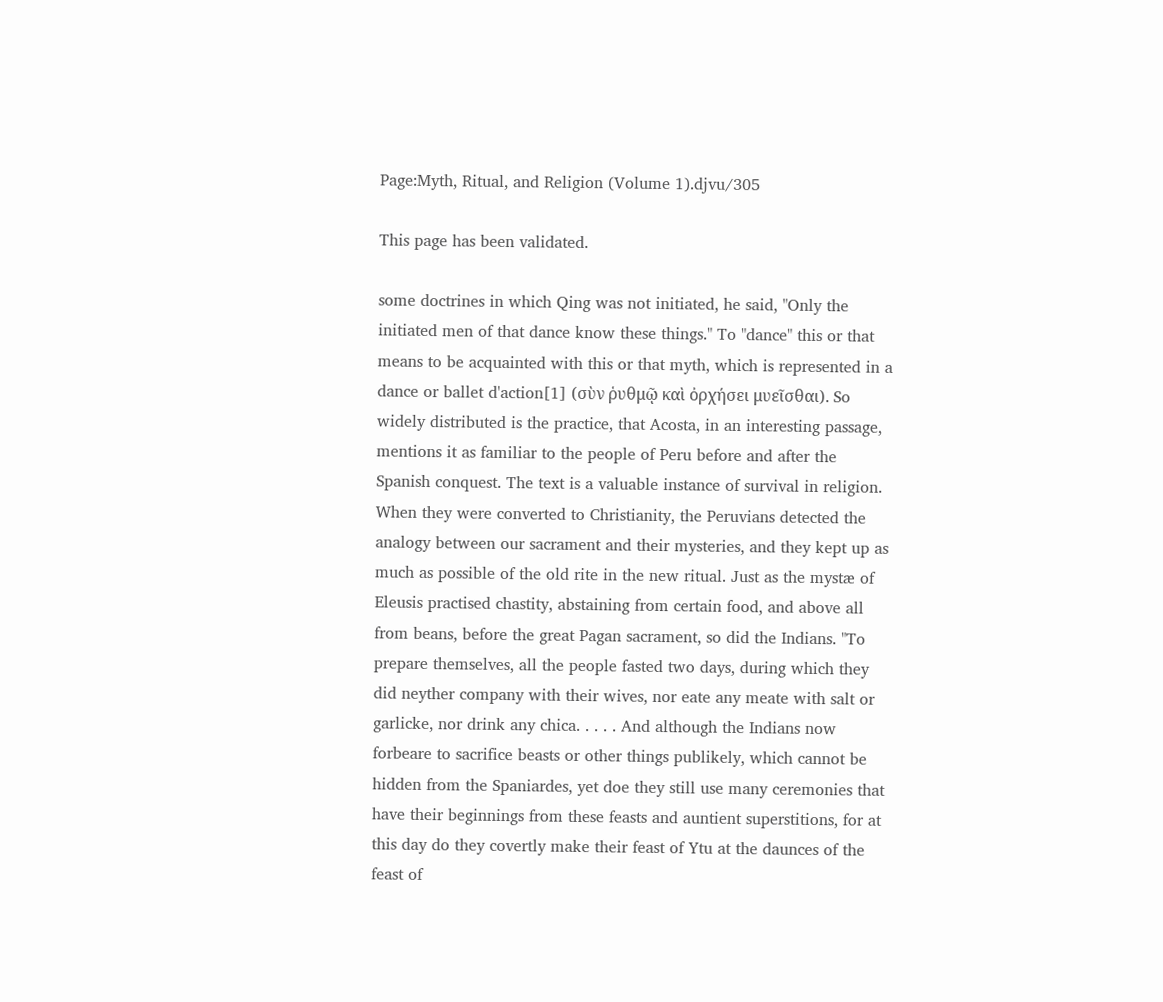Page:Myth, Ritual, and Religion (Volume 1).djvu/305

This page has been validated.

some doctrines in which Qing was not initiated, he said, "Only the initiated men of that dance know these things." To "dance" this or that means to be acquainted with this or that myth, which is represented in a dance or ballet d'action[1] (σὺν ῥυθμῷ καὶ ὀρχήσει μυεῖσθαι). So widely distributed is the practice, that Acosta, in an interesting passage, mentions it as familiar to the people of Peru before and after the Spanish conquest. The text is a valuable instance of survival in religion. When they were converted to Christianity, the Peruvians detected the analogy between our sacrament and their mysteries, and they kept up as much as possible of the old rite in the new ritual. Just as the mystæ of Eleusis practised chastity, abstaining from certain food, and above all from beans, before the great Pagan sacrament, so did the Indians. "To prepare themselves, all the people fasted two days, during which they did neyther company with their wives, nor eate any meate with salt or garlicke, nor drink any chica. . . . . And although the Indians now forbeare to sacrifice beasts or other things publikely, which cannot be hidden from the Spaniardes, yet doe they still use many ceremonies that have their beginnings from these feasts and auntient superstitions, for at this day do they covertly make their feast of Ytu at the daunces of the feast of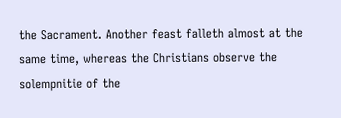the Sacrament. Another feast falleth almost at the same time, whereas the Christians observe the solempnitie of the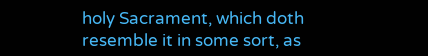holy Sacrament, which doth resemble it in some sort, as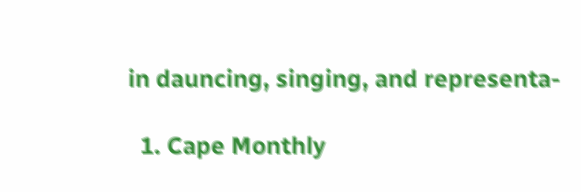in dauncing, singing, and representa-

  1. Cape Monthly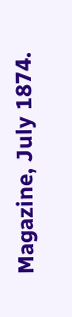Magazine, July 1874.